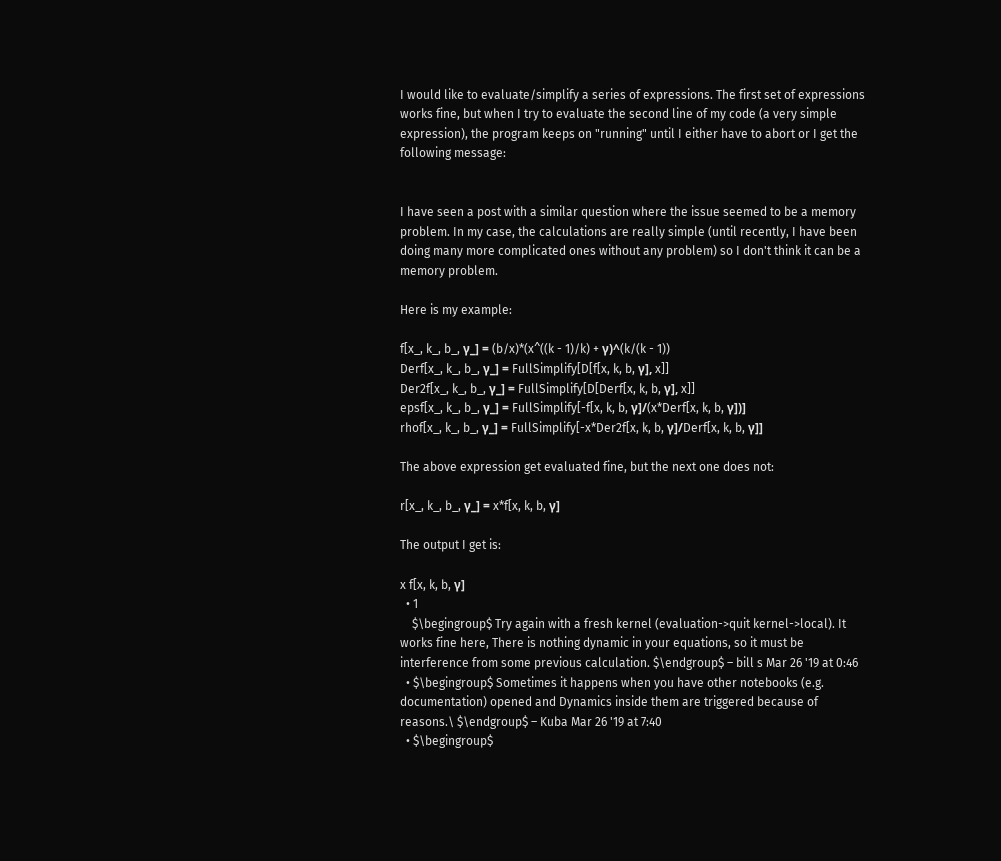I would like to evaluate/simplify a series of expressions. The first set of expressions works fine, but when I try to evaluate the second line of my code (a very simple expression), the program keeps on "running" until I either have to abort or I get the following message:


I have seen a post with a similar question where the issue seemed to be a memory problem. In my case, the calculations are really simple (until recently, I have been doing many more complicated ones without any problem) so I don't think it can be a memory problem.

Here is my example:

f[x_, k_, b_, γ_] = (b/x)*(x^((k - 1)/k) + γ)^(k/(k - 1))
Derf[x_, k_, b_, γ_] = FullSimplify[D[f[x, k, b, γ], x]]
Der2f[x_, k_, b_, γ_] = FullSimplify[D[Derf[x, k, b, γ], x]]
epsf[x_, k_, b_, γ_] = FullSimplify[-f[x, k, b, γ]/(x*Derf[x, k, b, γ])]
rhof[x_, k_, b_, γ_] = FullSimplify[-x*Der2f[x, k, b, γ]/Derf[x, k, b, γ]]

The above expression get evaluated fine, but the next one does not:

r[x_, k_, b_, γ_] = x*f[x, k, b, γ]

The output I get is:

x f[x, k, b, γ]
  • 1
    $\begingroup$ Try again with a fresh kernel (evaluation->quit kernel->local). It works fine here, There is nothing dynamic in your equations, so it must be interference from some previous calculation. $\endgroup$ – bill s Mar 26 '19 at 0:46
  • $\begingroup$ Sometimes it happens when you have other notebooks (e.g. documentation) opened and Dynamics inside them are triggered because of reasons.\ $\endgroup$ – Kuba Mar 26 '19 at 7:40
  • $\begingroup$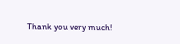Thank you very much!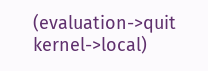(evaluation->quit kernel->local)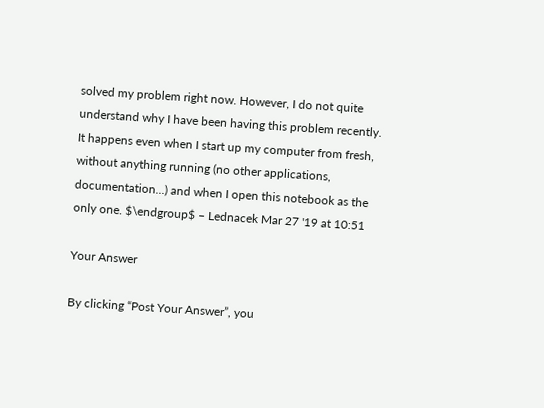solved my problem right now. However, I do not quite understand why I have been having this problem recently. It happens even when I start up my computer from fresh, without anything running (no other applications, documentation...) and when I open this notebook as the only one. $\endgroup$ – Lednacek Mar 27 '19 at 10:51

Your Answer

By clicking “Post Your Answer”, you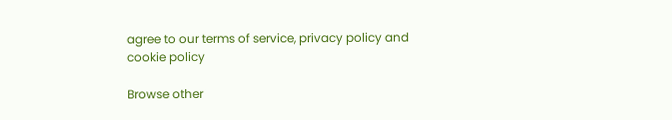agree to our terms of service, privacy policy and cookie policy

Browse other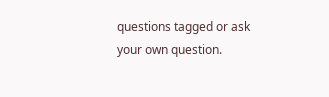questions tagged or ask your own question.